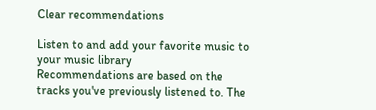Clear recommendations

Listen to and add your favorite music to your music library
Recommendations are based on the tracks you've previously listened to. The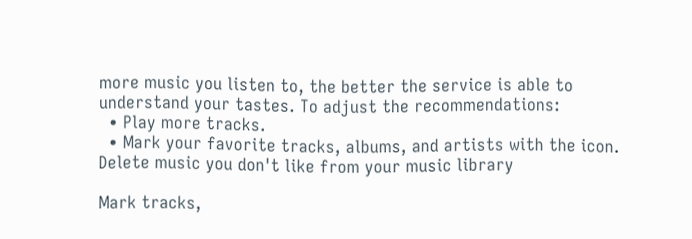more music you listen to, the better the service is able to understand your tastes. To adjust the recommendations:
  • Play more tracks.
  • Mark your favorite tracks, albums, and artists with the icon.
Delete music you don't like from your music library

Mark tracks,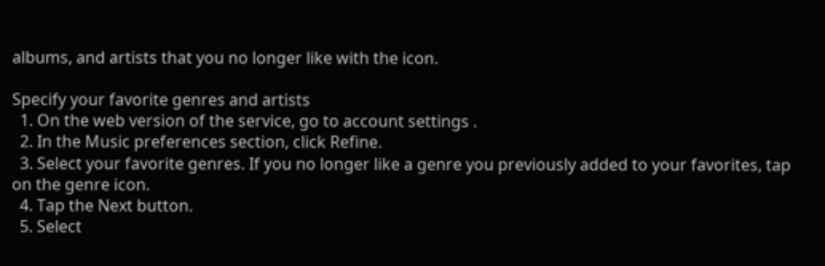albums, and artists that you no longer like with the icon.

Specify your favorite genres and artists
  1. On the web version of the service, go to account settings .
  2. In the Music preferences section, click Refine.
  3. Select your favorite genres. If you no longer like a genre you previously added to your favorites, tap on the genre icon.
  4. Tap the Next button.
  5. Select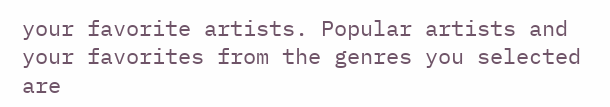your favorite artists. Popular artists and your favorites from the genres you selected are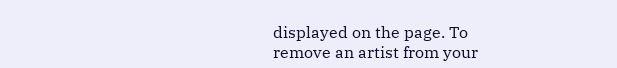displayed on the page. To remove an artist from your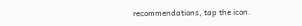recommendations, tap the icon.